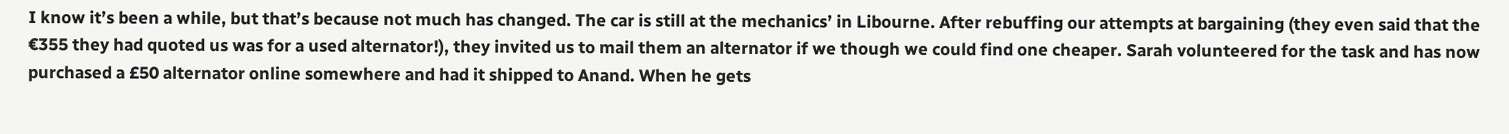I know it’s been a while, but that’s because not much has changed. The car is still at the mechanics’ in Libourne. After rebuffing our attempts at bargaining (they even said that the €355 they had quoted us was for a used alternator!), they invited us to mail them an alternator if we though we could find one cheaper. Sarah volunteered for the task and has now purchased a £50 alternator online somewhere and had it shipped to Anand. When he gets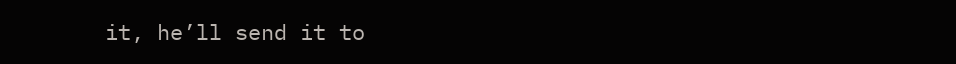it, he’ll send it to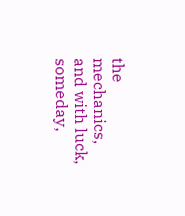the mechanics, and with luck, someday,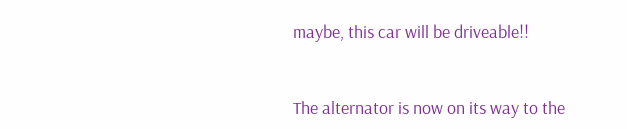maybe, this car will be driveable!!


The alternator is now on its way to the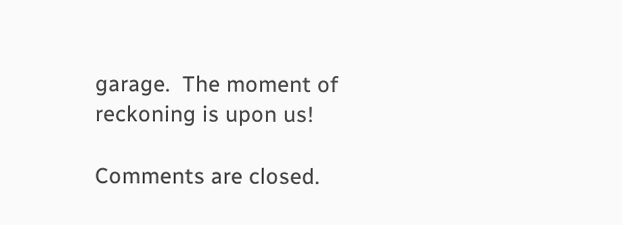garage.  The moment of reckoning is upon us!

Comments are closed.